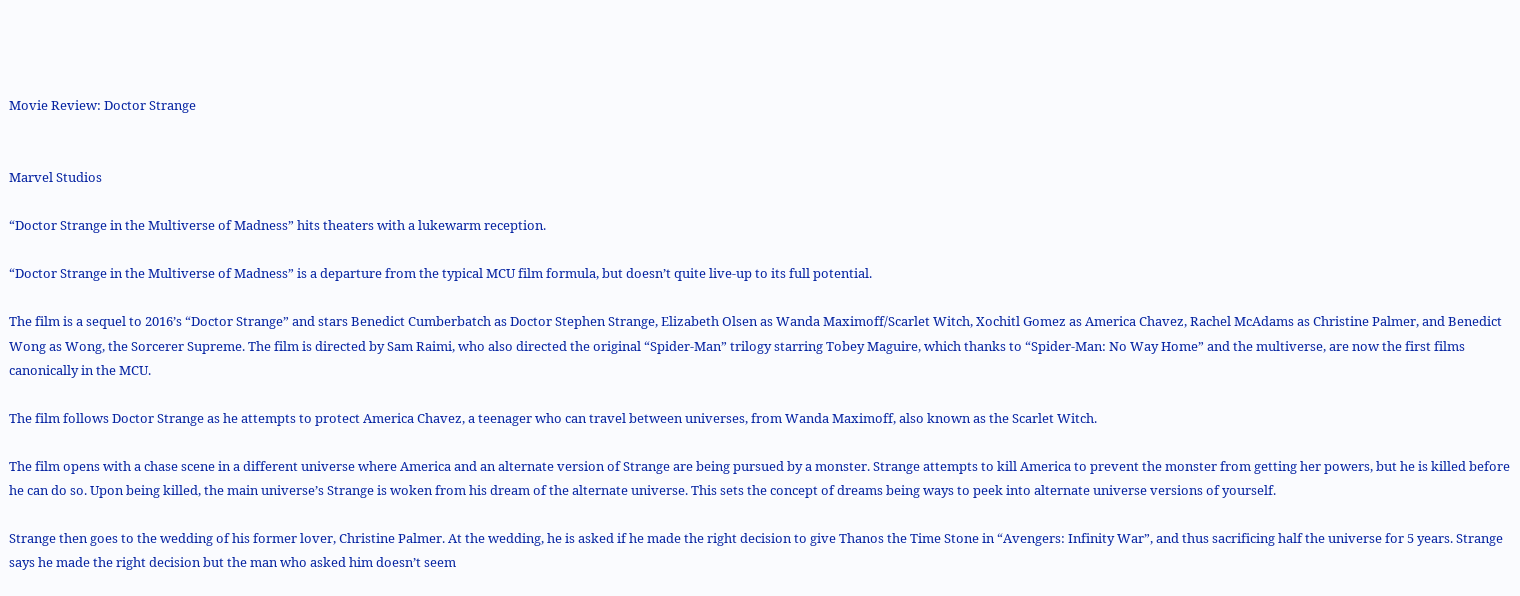Movie Review: Doctor Strange


Marvel Studios

“Doctor Strange in the Multiverse of Madness” hits theaters with a lukewarm reception.

“Doctor Strange in the Multiverse of Madness” is a departure from the typical MCU film formula, but doesn’t quite live-up to its full potential.

The film is a sequel to 2016’s “Doctor Strange” and stars Benedict Cumberbatch as Doctor Stephen Strange, Elizabeth Olsen as Wanda Maximoff/Scarlet Witch, Xochitl Gomez as America Chavez, Rachel McAdams as Christine Palmer, and Benedict Wong as Wong, the Sorcerer Supreme. The film is directed by Sam Raimi, who also directed the original “Spider-Man” trilogy starring Tobey Maguire, which thanks to “Spider-Man: No Way Home” and the multiverse, are now the first films canonically in the MCU.

The film follows Doctor Strange as he attempts to protect America Chavez, a teenager who can travel between universes, from Wanda Maximoff, also known as the Scarlet Witch.

The film opens with a chase scene in a different universe where America and an alternate version of Strange are being pursued by a monster. Strange attempts to kill America to prevent the monster from getting her powers, but he is killed before he can do so. Upon being killed, the main universe’s Strange is woken from his dream of the alternate universe. This sets the concept of dreams being ways to peek into alternate universe versions of yourself.

Strange then goes to the wedding of his former lover, Christine Palmer. At the wedding, he is asked if he made the right decision to give Thanos the Time Stone in “Avengers: Infinity War”, and thus sacrificing half the universe for 5 years. Strange says he made the right decision but the man who asked him doesn’t seem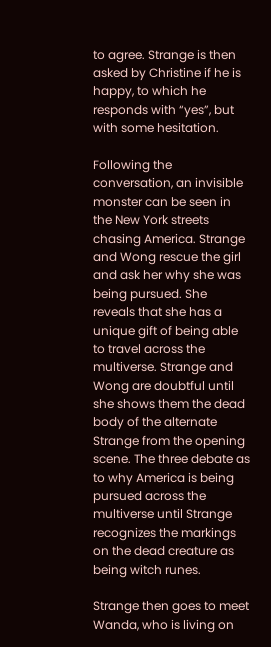to agree. Strange is then asked by Christine if he is happy, to which he responds with “yes”, but with some hesitation.

Following the conversation, an invisible monster can be seen in the New York streets chasing America. Strange and Wong rescue the girl and ask her why she was being pursued. She reveals that she has a unique gift of being able to travel across the multiverse. Strange and Wong are doubtful until she shows them the dead body of the alternate Strange from the opening scene. The three debate as to why America is being pursued across the multiverse until Strange recognizes the markings on the dead creature as being witch runes.

Strange then goes to meet Wanda, who is living on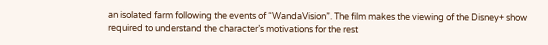an isolated farm following the events of “WandaVision”. The film makes the viewing of the Disney+ show required to understand the character’s motivations for the rest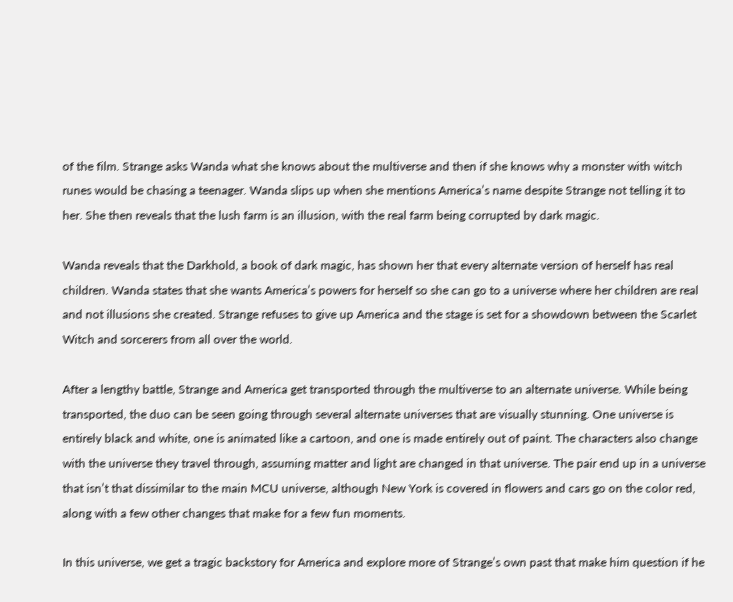of the film. Strange asks Wanda what she knows about the multiverse and then if she knows why a monster with witch runes would be chasing a teenager. Wanda slips up when she mentions America’s name despite Strange not telling it to her. She then reveals that the lush farm is an illusion, with the real farm being corrupted by dark magic.

Wanda reveals that the Darkhold, a book of dark magic, has shown her that every alternate version of herself has real children. Wanda states that she wants America’s powers for herself so she can go to a universe where her children are real and not illusions she created. Strange refuses to give up America and the stage is set for a showdown between the Scarlet Witch and sorcerers from all over the world.

After a lengthy battle, Strange and America get transported through the multiverse to an alternate universe. While being transported, the duo can be seen going through several alternate universes that are visually stunning. One universe is entirely black and white, one is animated like a cartoon, and one is made entirely out of paint. The characters also change with the universe they travel through, assuming matter and light are changed in that universe. The pair end up in a universe that isn’t that dissimilar to the main MCU universe, although New York is covered in flowers and cars go on the color red, along with a few other changes that make for a few fun moments.

In this universe, we get a tragic backstory for America and explore more of Strange’s own past that make him question if he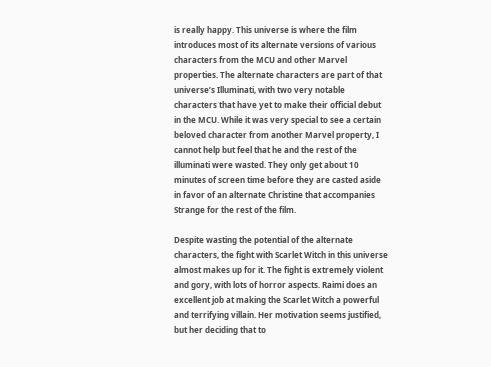is really happy. This universe is where the film introduces most of its alternate versions of various characters from the MCU and other Marvel properties. The alternate characters are part of that universe’s Illuminati, with two very notable characters that have yet to make their official debut in the MCU. While it was very special to see a certain beloved character from another Marvel property, I cannot help but feel that he and the rest of the illuminati were wasted. They only get about 10 minutes of screen time before they are casted aside in favor of an alternate Christine that accompanies Strange for the rest of the film.

Despite wasting the potential of the alternate characters, the fight with Scarlet Witch in this universe almost makes up for it. The fight is extremely violent and gory, with lots of horror aspects. Raimi does an excellent job at making the Scarlet Witch a powerful and terrifying villain. Her motivation seems justified, but her deciding that to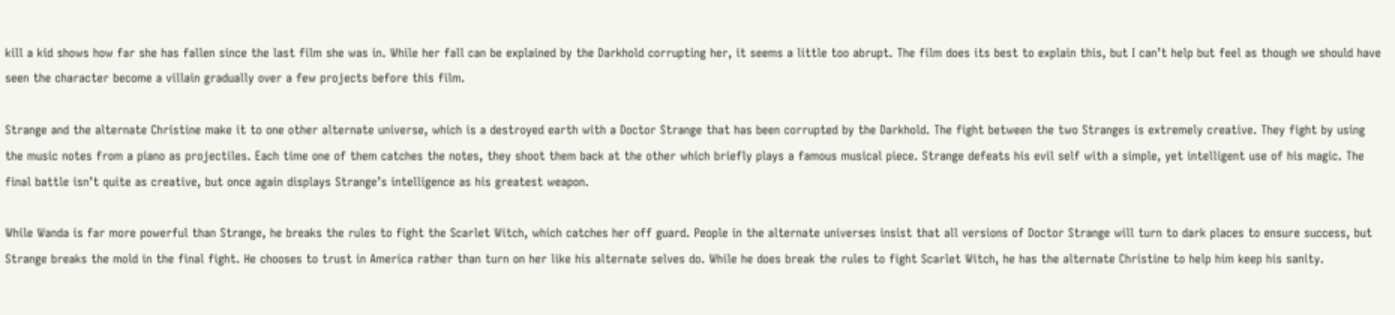kill a kid shows how far she has fallen since the last film she was in. While her fall can be explained by the Darkhold corrupting her, it seems a little too abrupt. The film does its best to explain this, but I can’t help but feel as though we should have seen the character become a villain gradually over a few projects before this film.

Strange and the alternate Christine make it to one other alternate universe, which is a destroyed earth with a Doctor Strange that has been corrupted by the Darkhold. The fight between the two Stranges is extremely creative. They fight by using the music notes from a piano as projectiles. Each time one of them catches the notes, they shoot them back at the other which briefly plays a famous musical piece. Strange defeats his evil self with a simple, yet intelligent use of his magic. The final battle isn’t quite as creative, but once again displays Strange’s intelligence as his greatest weapon.

While Wanda is far more powerful than Strange, he breaks the rules to fight the Scarlet Witch, which catches her off guard. People in the alternate universes insist that all versions of Doctor Strange will turn to dark places to ensure success, but Strange breaks the mold in the final fight. He chooses to trust in America rather than turn on her like his alternate selves do. While he does break the rules to fight Scarlet Witch, he has the alternate Christine to help him keep his sanity.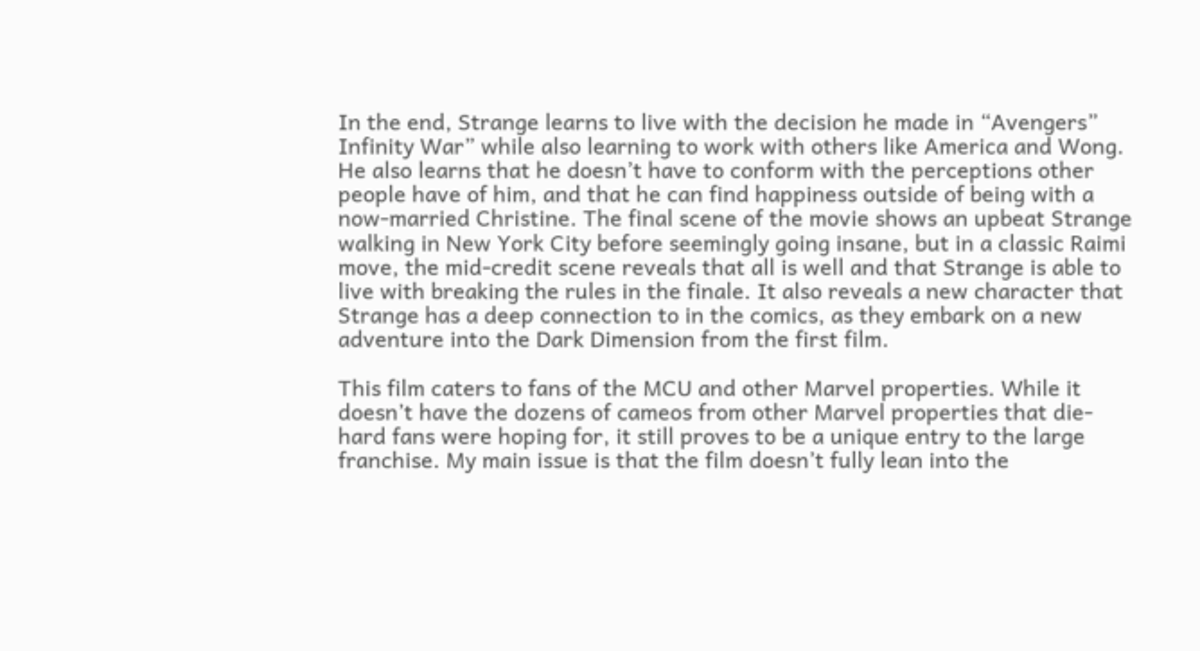In the end, Strange learns to live with the decision he made in “Avengers” Infinity War” while also learning to work with others like America and Wong. He also learns that he doesn’t have to conform with the perceptions other people have of him, and that he can find happiness outside of being with a now-married Christine. The final scene of the movie shows an upbeat Strange walking in New York City before seemingly going insane, but in a classic Raimi move, the mid-credit scene reveals that all is well and that Strange is able to live with breaking the rules in the finale. It also reveals a new character that Strange has a deep connection to in the comics, as they embark on a new adventure into the Dark Dimension from the first film.

This film caters to fans of the MCU and other Marvel properties. While it doesn’t have the dozens of cameos from other Marvel properties that die-hard fans were hoping for, it still proves to be a unique entry to the large franchise. My main issue is that the film doesn’t fully lean into the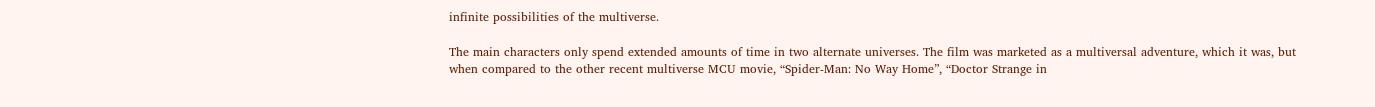infinite possibilities of the multiverse.

The main characters only spend extended amounts of time in two alternate universes. The film was marketed as a multiversal adventure, which it was, but when compared to the other recent multiverse MCU movie, “Spider-Man: No Way Home”, “Doctor Strange in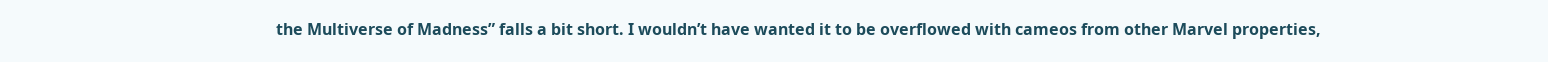the Multiverse of Madness” falls a bit short. I wouldn’t have wanted it to be overflowed with cameos from other Marvel properties,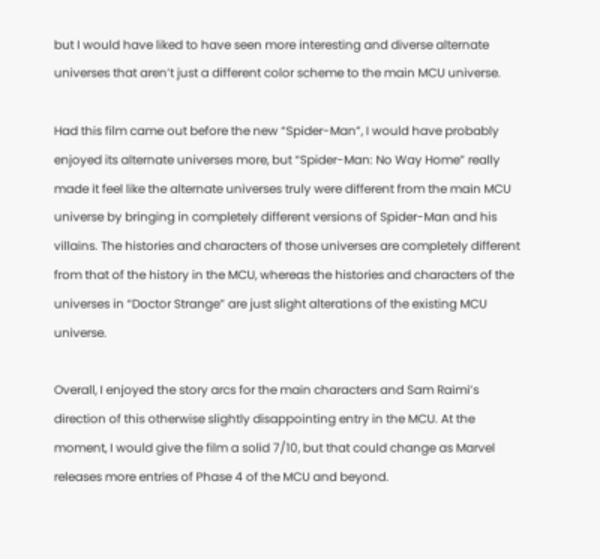but I would have liked to have seen more interesting and diverse alternate universes that aren’t just a different color scheme to the main MCU universe.

Had this film came out before the new “Spider-Man”, I would have probably enjoyed its alternate universes more, but “Spider-Man: No Way Home” really made it feel like the alternate universes truly were different from the main MCU universe by bringing in completely different versions of Spider-Man and his villains. The histories and characters of those universes are completely different from that of the history in the MCU, whereas the histories and characters of the universes in “Doctor Strange” are just slight alterations of the existing MCU universe.

Overall, I enjoyed the story arcs for the main characters and Sam Raimi’s direction of this otherwise slightly disappointing entry in the MCU. At the moment, I would give the film a solid 7/10, but that could change as Marvel releases more entries of Phase 4 of the MCU and beyond.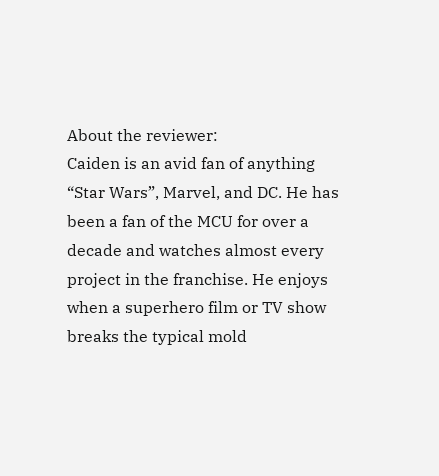About the reviewer:
Caiden is an avid fan of anything “Star Wars”, Marvel, and DC. He has been a fan of the MCU for over a decade and watches almost every project in the franchise. He enjoys when a superhero film or TV show breaks the typical mold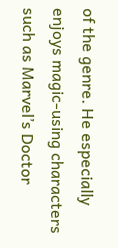of the genre. He especially enjoys magic-using characters such as Marvel’s Doctor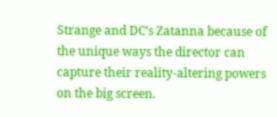Strange and DC’s Zatanna because of the unique ways the director can capture their reality-altering powers on the big screen.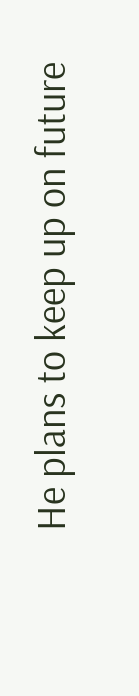He plans to keep up on future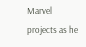Marvel projects as he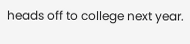heads off to college next year.